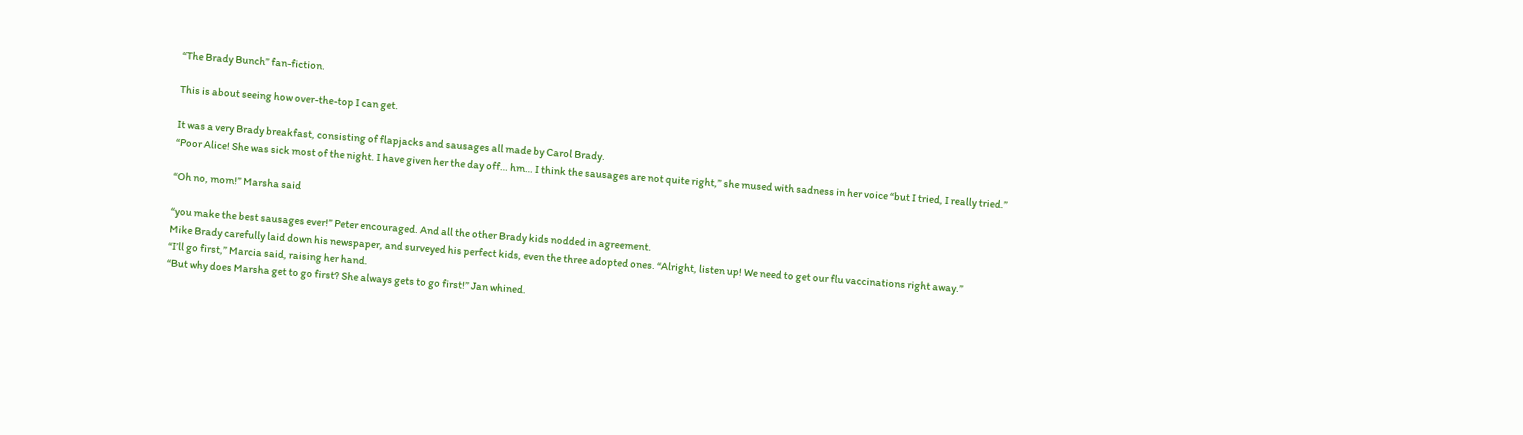“The Brady Bunch” fan-fiction.

This is about seeing how over-the-top I can get.

It was a very Brady breakfast, consisting of flapjacks and sausages all made by Carol Brady.
“Poor Alice! She was sick most of the night. I have given her the day off… hm… I think the sausages are not quite right,” she mused with sadness in her voice “but I tried, I really tried.”

“Oh no, mom!” Marsha said

“you make the best sausages ever!” Peter encouraged. And all the other Brady kids nodded in agreement.
Mike Brady carefully laid down his newspaper, and surveyed his perfect kids, even the three adopted ones. “Alright, listen up! We need to get our flu vaccinations right away.”
“I’ll go first,” Marcia said, raising her hand.
“But why does Marsha get to go first? She always gets to go first!” Jan whined.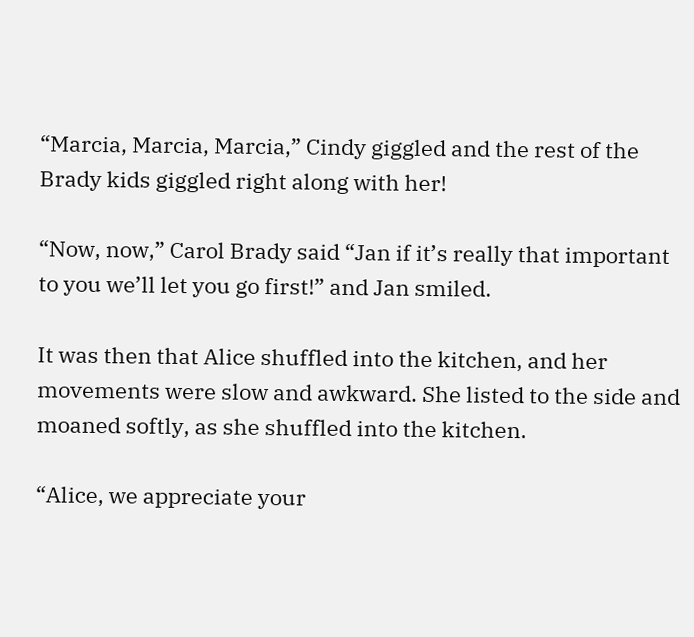“Marcia, Marcia, Marcia,” Cindy giggled and the rest of the Brady kids giggled right along with her!

“Now, now,” Carol Brady said “Jan if it’s really that important to you we’ll let you go first!” and Jan smiled.

It was then that Alice shuffled into the kitchen, and her movements were slow and awkward. She listed to the side and moaned softly, as she shuffled into the kitchen.

“Alice, we appreciate your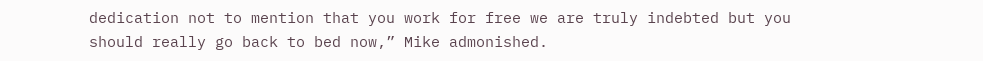dedication not to mention that you work for free we are truly indebted but you should really go back to bed now,” Mike admonished.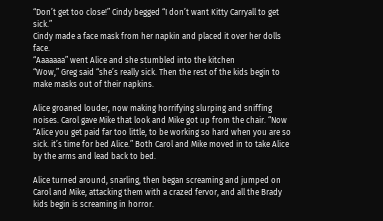“Don’t get too close!” Cindy begged “I don’t want Kitty Carryall to get sick.”
Cindy made a face mask from her napkin and placed it over her dolls face.
“Aaaaaaa” went Alice and she stumbled into the kitchen
“Wow,” Greg said “she’s really sick. Then the rest of the kids begin to make masks out of their napkins.

Alice groaned louder, now making horrifying slurping and sniffing noises. Carol gave Mike that look and Mike got up from the chair. “Now “Alice you get paid far too little, to be working so hard when you are so sick. it’s time for bed Alice.” Both Carol and Mike moved in to take Alice by the arms and lead back to bed.

Alice turned around, snarling, then began screaming and jumped on Carol and Mike, attacking them with a crazed fervor, and all the Brady kids begin is screaming in horror.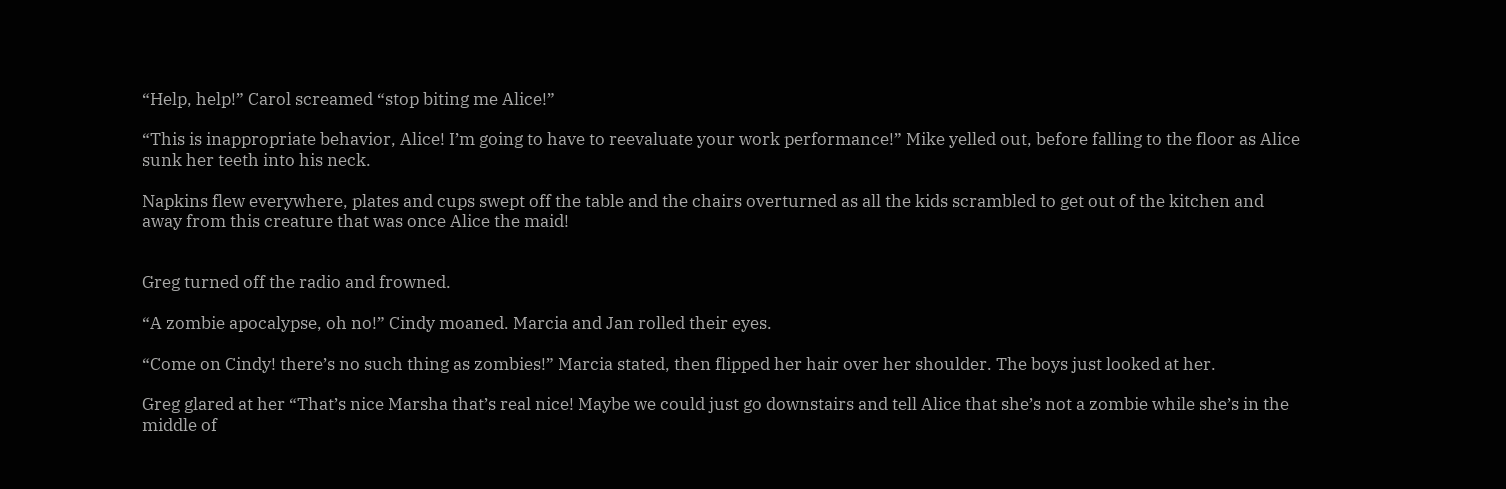“Help, help!” Carol screamed “stop biting me Alice!”

“This is inappropriate behavior, Alice! I’m going to have to reevaluate your work performance!” Mike yelled out, before falling to the floor as Alice sunk her teeth into his neck.

Napkins flew everywhere, plates and cups swept off the table and the chairs overturned as all the kids scrambled to get out of the kitchen and away from this creature that was once Alice the maid!


Greg turned off the radio and frowned.

“A zombie apocalypse, oh no!” Cindy moaned. Marcia and Jan rolled their eyes.

“Come on Cindy! there’s no such thing as zombies!” Marcia stated, then flipped her hair over her shoulder. The boys just looked at her.

Greg glared at her “That’s nice Marsha that’s real nice! Maybe we could just go downstairs and tell Alice that she’s not a zombie while she’s in the middle of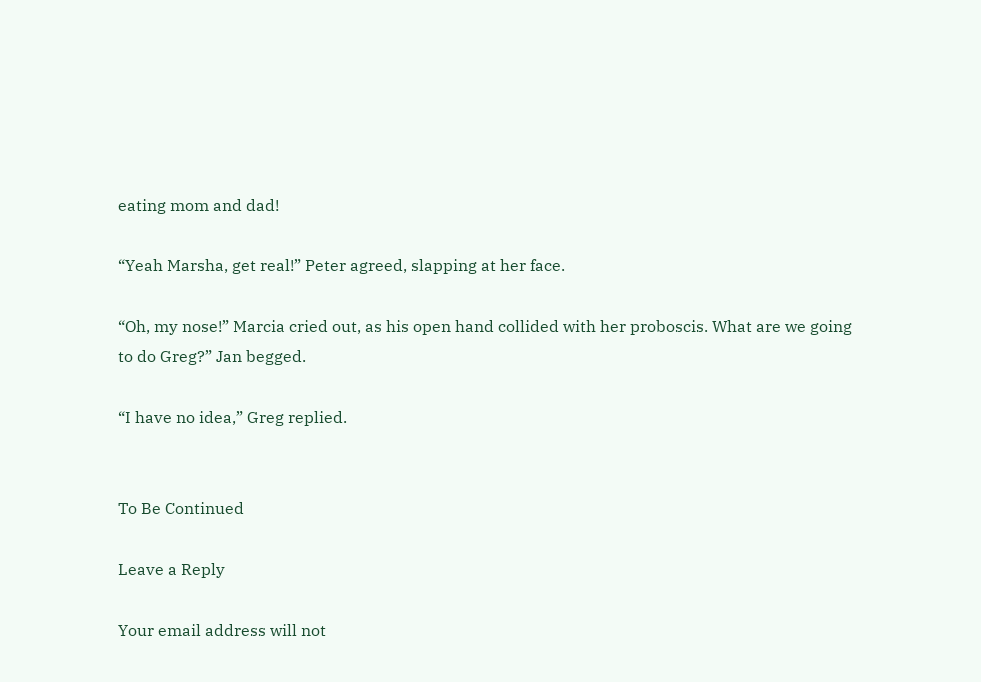eating mom and dad!

“Yeah Marsha, get real!” Peter agreed, slapping at her face.

“Oh, my nose!” Marcia cried out, as his open hand collided with her proboscis. What are we going to do Greg?” Jan begged.

“I have no idea,” Greg replied.


To Be Continued

Leave a Reply

Your email address will not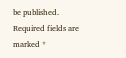be published. Required fields are marked *